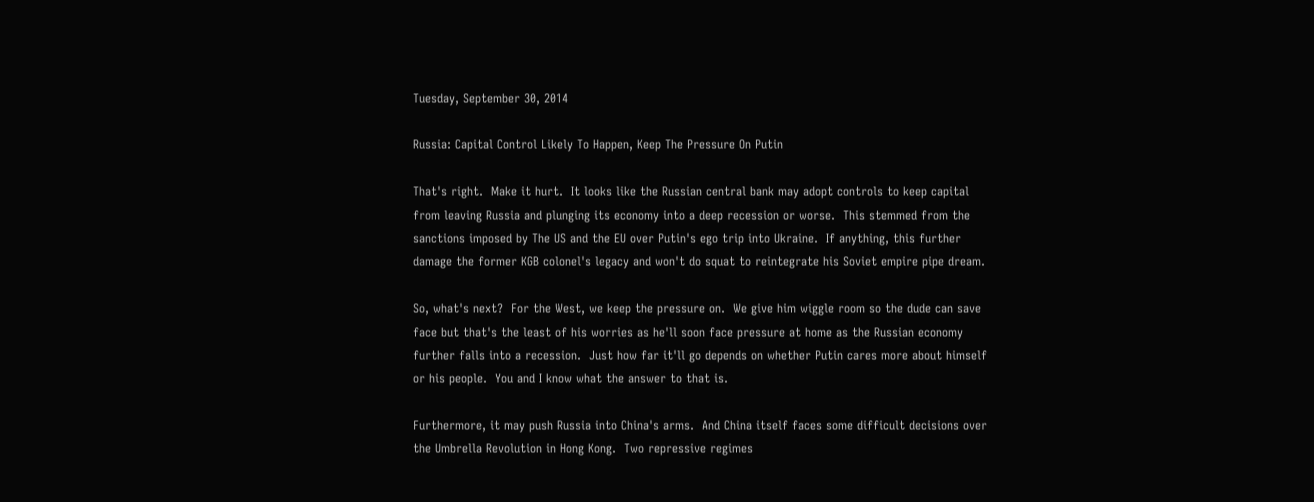Tuesday, September 30, 2014

Russia: Capital Control Likely To Happen, Keep The Pressure On Putin

That's right.  Make it hurt.  It looks like the Russian central bank may adopt controls to keep capital from leaving Russia and plunging its economy into a deep recession or worse.  This stemmed from the sanctions imposed by The US and the EU over Putin's ego trip into Ukraine.  If anything, this further damage the former KGB colonel's legacy and won't do squat to reintegrate his Soviet empire pipe dream.

So, what's next?  For the West, we keep the pressure on.  We give him wiggle room so the dude can save face but that's the least of his worries as he'll soon face pressure at home as the Russian economy further falls into a recession.  Just how far it'll go depends on whether Putin cares more about himself or his people.  You and I know what the answer to that is.

Furthermore, it may push Russia into China's arms.  And China itself faces some difficult decisions over the Umbrella Revolution in Hong Kong.  Two repressive regimes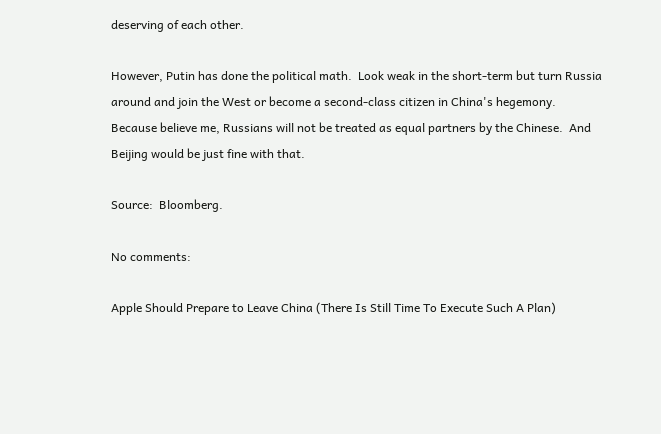deserving of each other.

However, Putin has done the political math.  Look weak in the short-term but turn Russia around and join the West or become a second-class citizen in China's hegemony.  Because believe me, Russians will not be treated as equal partners by the Chinese.  And Beijing would be just fine with that.

Source:  Bloomberg.

No comments:

Apple Should Prepare to Leave China (There Is Still Time To Execute Such A Plan)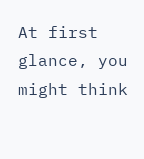At first glance, you might think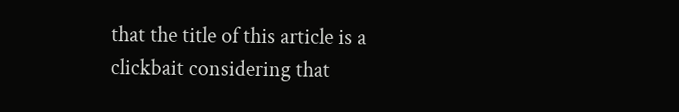that the title of this article is a clickbait considering that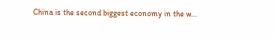China is the second biggest economy in the w...